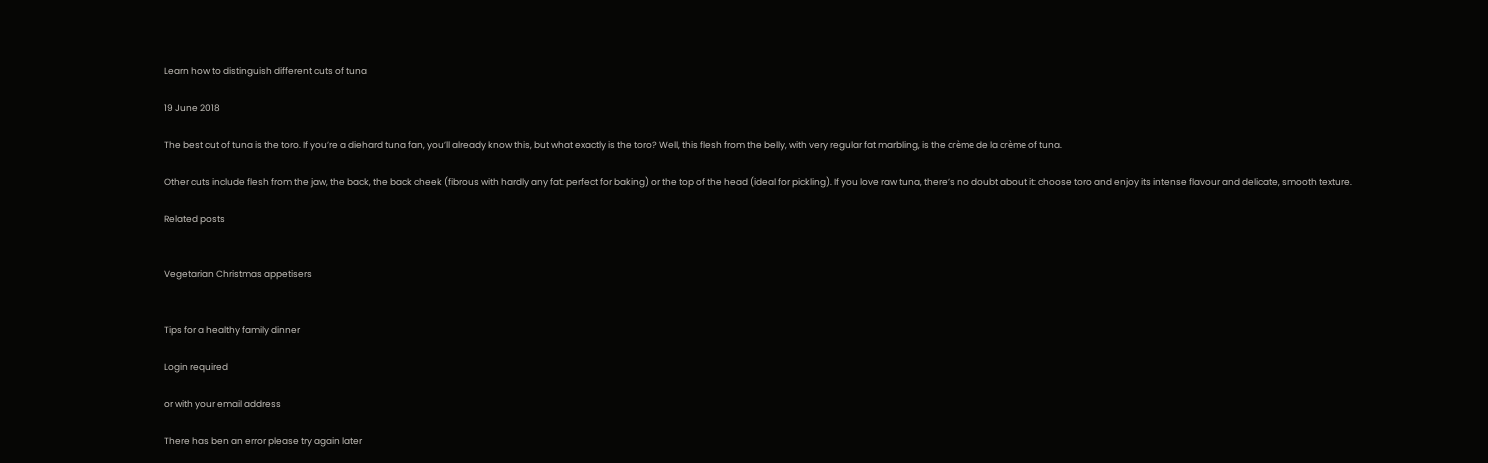Learn how to distinguish different cuts of tuna

19 June 2018

The best cut of tuna is the toro. If you’re a diehard tuna fan, you’ll already know this, but what exactly is the toro? Well, this flesh from the belly, with very regular fat marbling, is the crème de la crème of tuna.

Other cuts include flesh from the jaw, the back, the back cheek (fibrous with hardly any fat: perfect for baking) or the top of the head (ideal for pickling). If you love raw tuna, there’s no doubt about it: choose toro and enjoy its intense flavour and delicate, smooth texture.

Related posts


Vegetarian Christmas appetisers


Tips for a healthy family dinner

Login required

or with your email address

There has ben an error please try again later